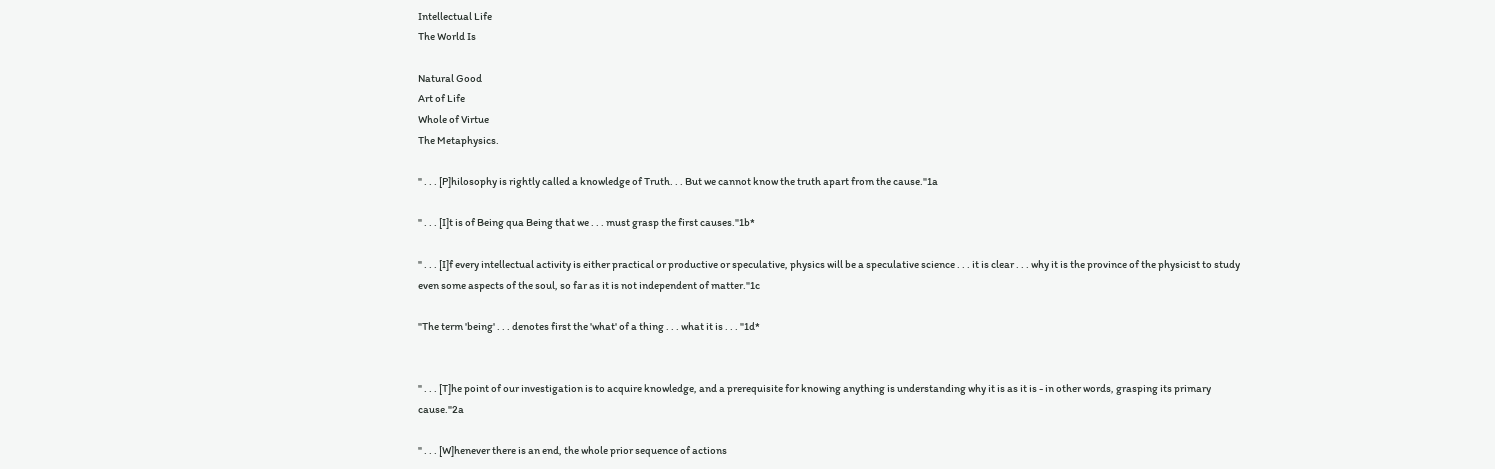Intellectual Life
The World Is

Natural Good
Art of Life
Whole of Virtue
The Metaphysics.

" . . . [P]hilosophy is rightly called a knowledge of Truth. . . But we cannot know the truth apart from the cause."1a

" . . . [I]t is of Being qua Being that we . . . must grasp the first causes."1b*

" . . . [I]f every intellectual activity is either practical or productive or speculative, physics will be a speculative science . . . it is clear . . . why it is the province of the physicist to study even some aspects of the soul, so far as it is not independent of matter."1c

"The term 'being' . . . denotes first the 'what' of a thing . . . what it is . . . "1d*


" . . . [T]he point of our investigation is to acquire knowledge, and a prerequisite for knowing anything is understanding why it is as it is - in other words, grasping its primary cause."2a

" . . . [W]henever there is an end, the whole prior sequence of actions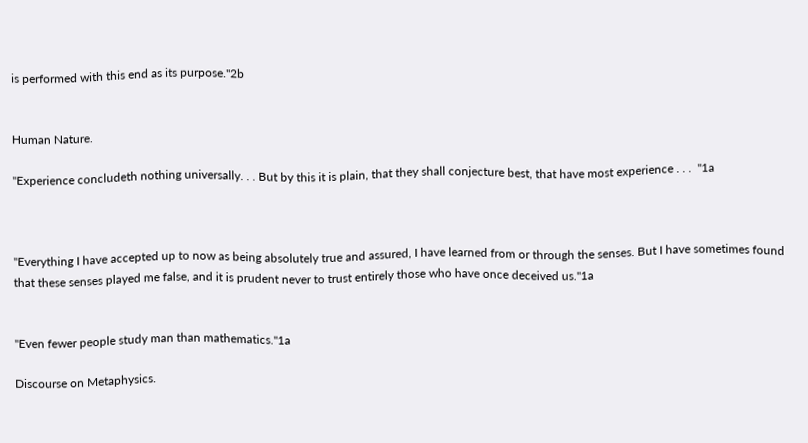is performed with this end as its purpose."2b


Human Nature.

"Experience concludeth nothing universally. . . But by this it is plain, that they shall conjecture best, that have most experience . . .  "1a



"Everything I have accepted up to now as being absolutely true and assured, I have learned from or through the senses. But I have sometimes found that these senses played me false, and it is prudent never to trust entirely those who have once deceived us."1a


"Even fewer people study man than mathematics."1a

Discourse on Metaphysics.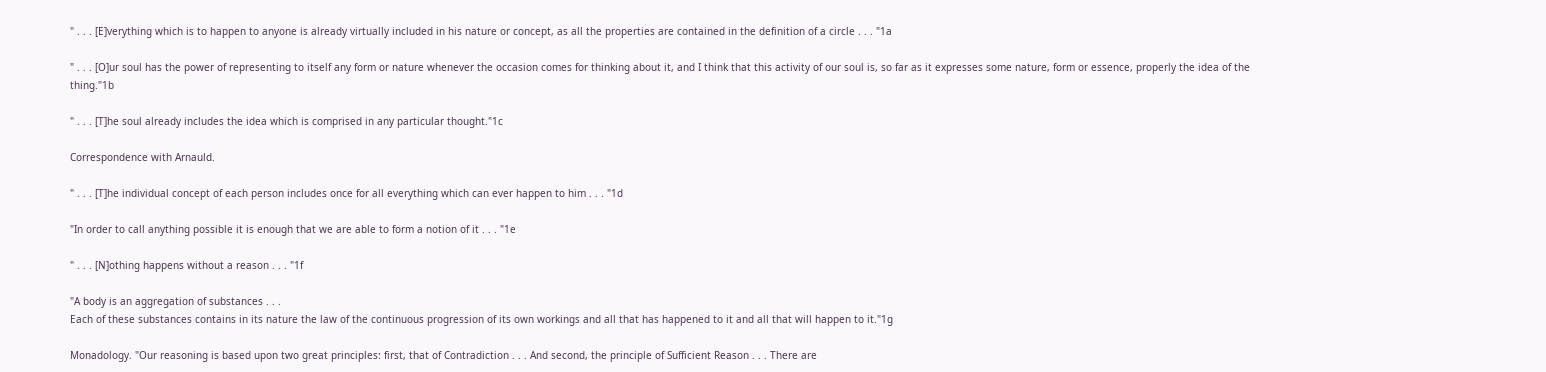" . . . [E]verything which is to happen to anyone is already virtually included in his nature or concept, as all the properties are contained in the definition of a circle . . . "1a

" . . . [O]ur soul has the power of representing to itself any form or nature whenever the occasion comes for thinking about it, and I think that this activity of our soul is, so far as it expresses some nature, form or essence, properly the idea of the thing."1b

" . . . [T]he soul already includes the idea which is comprised in any particular thought."1c

Correspondence with Arnauld.

" . . . [T]he individual concept of each person includes once for all everything which can ever happen to him . . . "1d

"In order to call anything possible it is enough that we are able to form a notion of it . . . "1e

" . . . [N]othing happens without a reason . . . "1f

"A body is an aggregation of substances . . .
Each of these substances contains in its nature the law of the continuous progression of its own workings and all that has happened to it and all that will happen to it."1g

Monadology. "Our reasoning is based upon two great principles: first, that of Contradiction . . . And second, the principle of Sufficient Reason . . . There are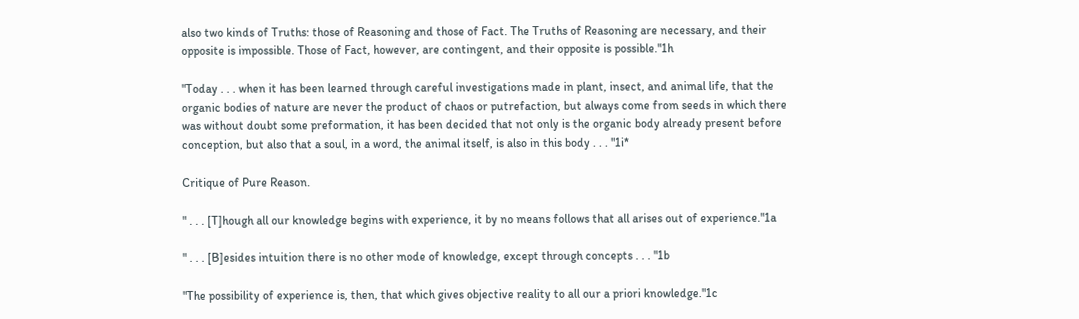also two kinds of Truths: those of Reasoning and those of Fact. The Truths of Reasoning are necessary, and their opposite is impossible. Those of Fact, however, are contingent, and their opposite is possible."1h

"Today . . . when it has been learned through careful investigations made in plant, insect, and animal life, that the organic bodies of nature are never the product of chaos or putrefaction, but always come from seeds in which there was without doubt some preformation, it has been decided that not only is the organic body already present before conception, but also that a soul, in a word, the animal itself, is also in this body . . . "1i*

Critique of Pure Reason.

" . . . [T]hough all our knowledge begins with experience, it by no means follows that all arises out of experience."1a

" . . . [B]esides intuition there is no other mode of knowledge, except through concepts . . . "1b

"The possibility of experience is, then, that which gives objective reality to all our a priori knowledge."1c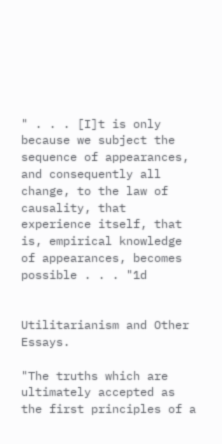" . . . [I]t is only because we subject the sequence of appearances, and consequently all change, to the law of causality, that experience itself, that is, empirical knowledge of appearances, becomes possible . . . "1d


Utilitarianism and Other Essays.

"The truths which are ultimately accepted as the first principles of a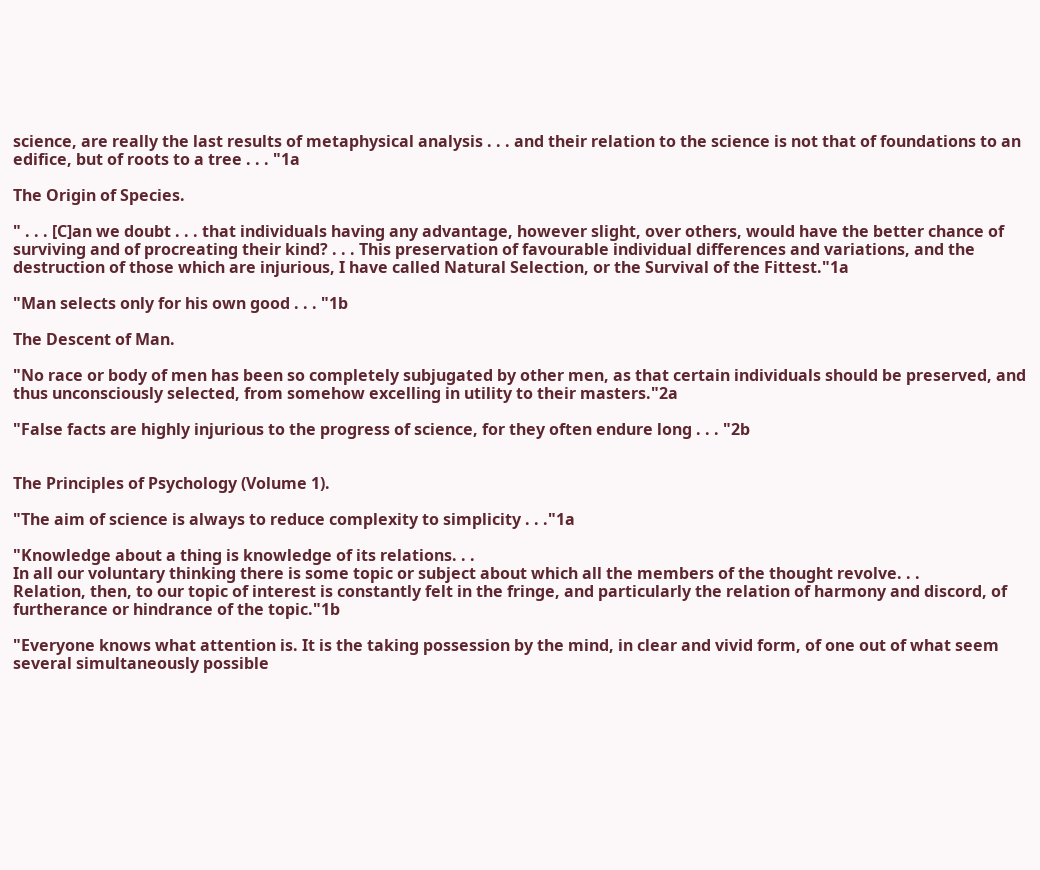science, are really the last results of metaphysical analysis . . . and their relation to the science is not that of foundations to an edifice, but of roots to a tree . . . "1a

The Origin of Species.

" . . . [C]an we doubt . . . that individuals having any advantage, however slight, over others, would have the better chance of surviving and of procreating their kind? . . . This preservation of favourable individual differences and variations, and the destruction of those which are injurious, I have called Natural Selection, or the Survival of the Fittest."1a

"Man selects only for his own good . . . "1b

The Descent of Man.

"No race or body of men has been so completely subjugated by other men, as that certain individuals should be preserved, and thus unconsciously selected, from somehow excelling in utility to their masters."2a

"False facts are highly injurious to the progress of science, for they often endure long . . . "2b


The Principles of Psychology (Volume 1).

"The aim of science is always to reduce complexity to simplicity . . ."1a

"Knowledge about a thing is knowledge of its relations. . .
In all our voluntary thinking there is some topic or subject about which all the members of the thought revolve. . .
Relation, then, to our topic of interest is constantly felt in the fringe, and particularly the relation of harmony and discord, of furtherance or hindrance of the topic."1b

"Everyone knows what attention is. It is the taking possession by the mind, in clear and vivid form, of one out of what seem several simultaneously possible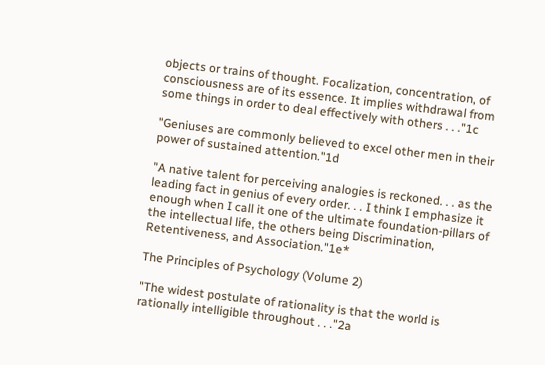objects or trains of thought. Focalization, concentration, of consciousness are of its essence. It implies withdrawal from some things in order to deal effectively with others . . ."1c

"Geniuses are commonly believed to excel other men in their power of sustained attention."1d

"A native talent for perceiving analogies is reckoned. . . as the leading fact in genius of every order. . . I think I emphasize it enough when I call it one of the ultimate foundation-pillars of the intellectual life, the others being Discrimination, Retentiveness, and Association."1e*

The Principles of Psychology (Volume 2)

"The widest postulate of rationality is that the world is rationally intelligible throughout . . ."2a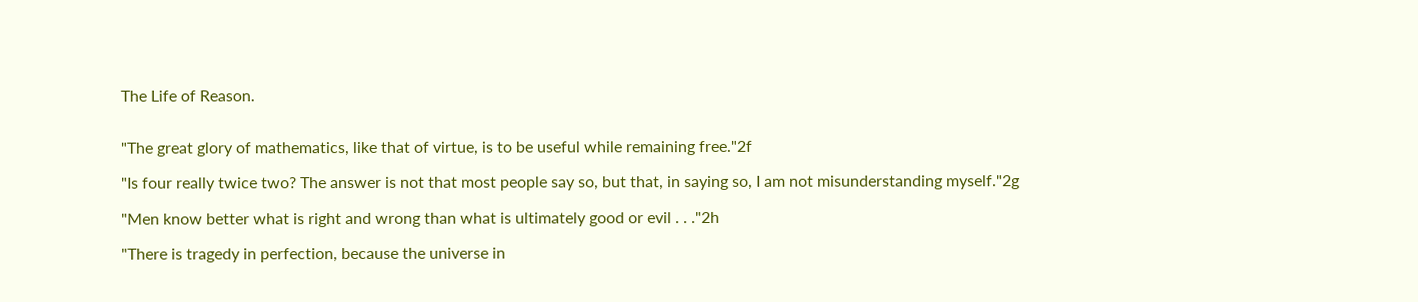The Life of Reason.


"The great glory of mathematics, like that of virtue, is to be useful while remaining free."2f

"Is four really twice two? The answer is not that most people say so, but that, in saying so, I am not misunderstanding myself."2g

"Men know better what is right and wrong than what is ultimately good or evil . . ."2h

"There is tragedy in perfection, because the universe in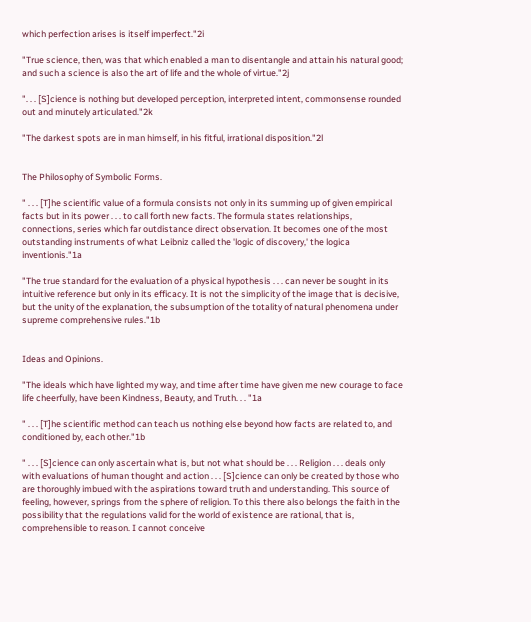which perfection arises is itself imperfect."2i

"True science, then, was that which enabled a man to disentangle and attain his natural good; and such a science is also the art of life and the whole of virtue."2j

". . . [S]cience is nothing but developed perception, interpreted intent, commonsense rounded out and minutely articulated."2k

"The darkest spots are in man himself, in his fitful, irrational disposition."2l


The Philosophy of Symbolic Forms.

" . . . [T]he scientific value of a formula consists not only in its summing up of given empirical facts but in its power . . . to call forth new facts. The formula states relationships, connections, series which far outdistance direct observation. It becomes one of the most outstanding instruments of what Leibniz called the 'logic of discovery,' the logica inventionis."1a

"The true standard for the evaluation of a physical hypothesis . . . can never be sought in its intuitive reference but only in its efficacy. It is not the simplicity of the image that is decisive, but the unity of the explanation, the subsumption of the totality of natural phenomena under supreme comprehensive rules."1b


Ideas and Opinions.

"The ideals which have lighted my way, and time after time have given me new courage to face life cheerfully, have been Kindness, Beauty, and Truth. . . "1a

" . . . [T]he scientific method can teach us nothing else beyond how facts are related to, and conditioned by, each other."1b

" . . . [S]cience can only ascertain what is, but not what should be . . . Religion . . . deals only with evaluations of human thought and action . . . [S]cience can only be created by those who are thoroughly imbued with the aspirations toward truth and understanding. This source of feeling, however, springs from the sphere of religion. To this there also belongs the faith in the possibility that the regulations valid for the world of existence are rational, that is, comprehensible to reason. I cannot conceive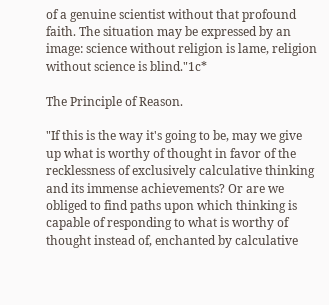of a genuine scientist without that profound faith. The situation may be expressed by an image: science without religion is lame, religion without science is blind."1c*

The Principle of Reason.

"If this is the way it's going to be, may we give up what is worthy of thought in favor of the recklessness of exclusively calculative thinking and its immense achievements? Or are we obliged to find paths upon which thinking is capable of responding to what is worthy of thought instead of, enchanted by calculative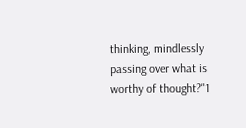thinking, mindlessly passing over what is worthy of thought?"1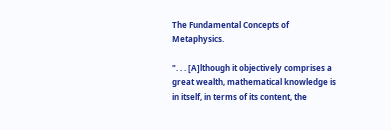The Fundamental Concepts of Metaphysics.

". . . [A]lthough it objectively comprises a great wealth, mathematical knowledge is in itself, in terms of its content, the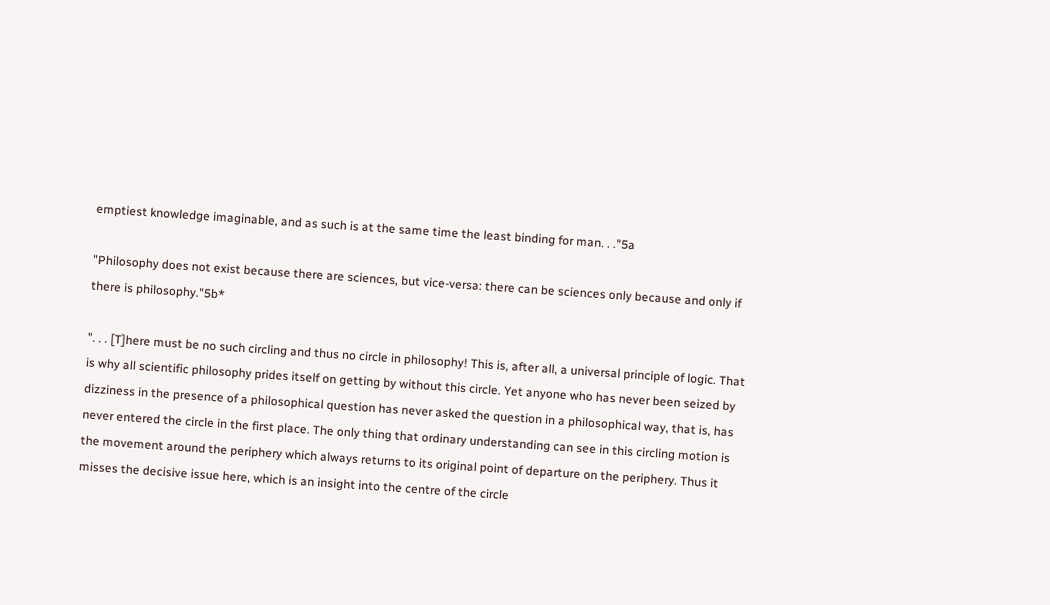emptiest knowledge imaginable, and as such is at the same time the least binding for man. . ."5a

"Philosophy does not exist because there are sciences, but vice-versa: there can be sciences only because and only if there is philosophy."5b*

". . . [T]here must be no such circling and thus no circle in philosophy! This is, after all, a universal principle of logic. That is why all scientific philosophy prides itself on getting by without this circle. Yet anyone who has never been seized by dizziness in the presence of a philosophical question has never asked the question in a philosophical way, that is, has never entered the circle in the first place. The only thing that ordinary understanding can see in this circling motion is the movement around the periphery which always returns to its original point of departure on the periphery. Thus it misses the decisive issue here, which is an insight into the centre of the circle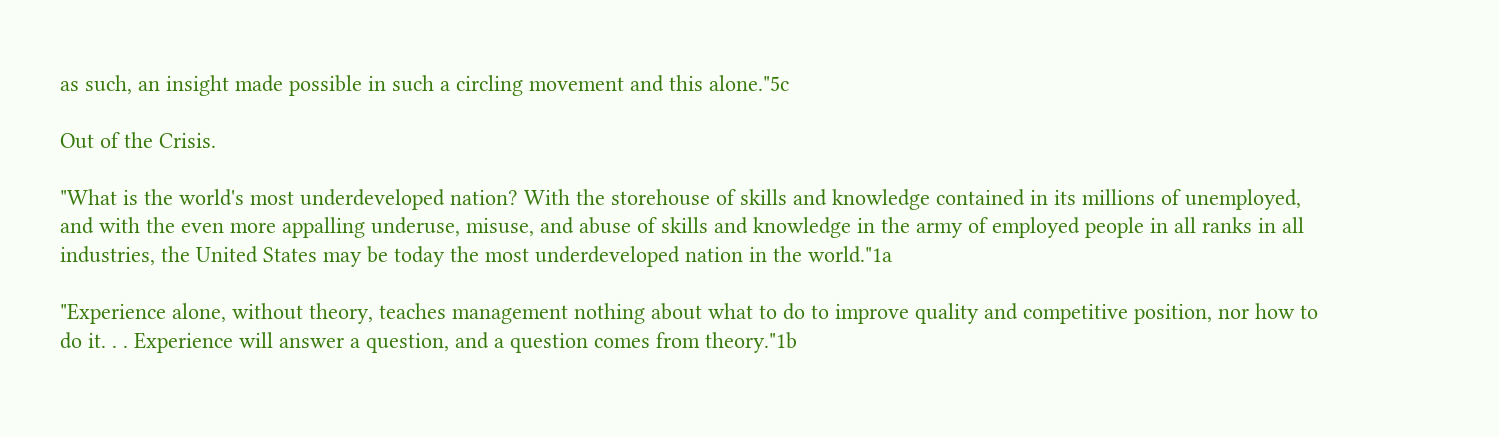as such, an insight made possible in such a circling movement and this alone."5c

Out of the Crisis.

"What is the world's most underdeveloped nation? With the storehouse of skills and knowledge contained in its millions of unemployed, and with the even more appalling underuse, misuse, and abuse of skills and knowledge in the army of employed people in all ranks in all industries, the United States may be today the most underdeveloped nation in the world."1a

"Experience alone, without theory, teaches management nothing about what to do to improve quality and competitive position, nor how to do it. . . Experience will answer a question, and a question comes from theory."1b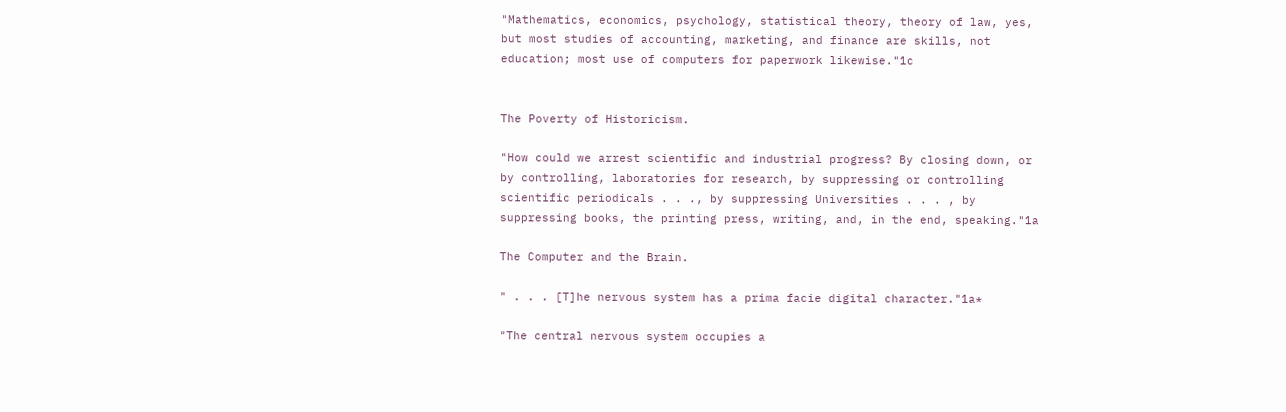"Mathematics, economics, psychology, statistical theory, theory of law, yes, but most studies of accounting, marketing, and finance are skills, not education; most use of computers for paperwork likewise."1c


The Poverty of Historicism.

"How could we arrest scientific and industrial progress? By closing down, or by controlling, laboratories for research, by suppressing or controlling scientific periodicals . . ., by suppressing Universities . . . , by suppressing books, the printing press, writing, and, in the end, speaking."1a

The Computer and the Brain.

" . . . [T]he nervous system has a prima facie digital character."1a*

"The central nervous system occupies a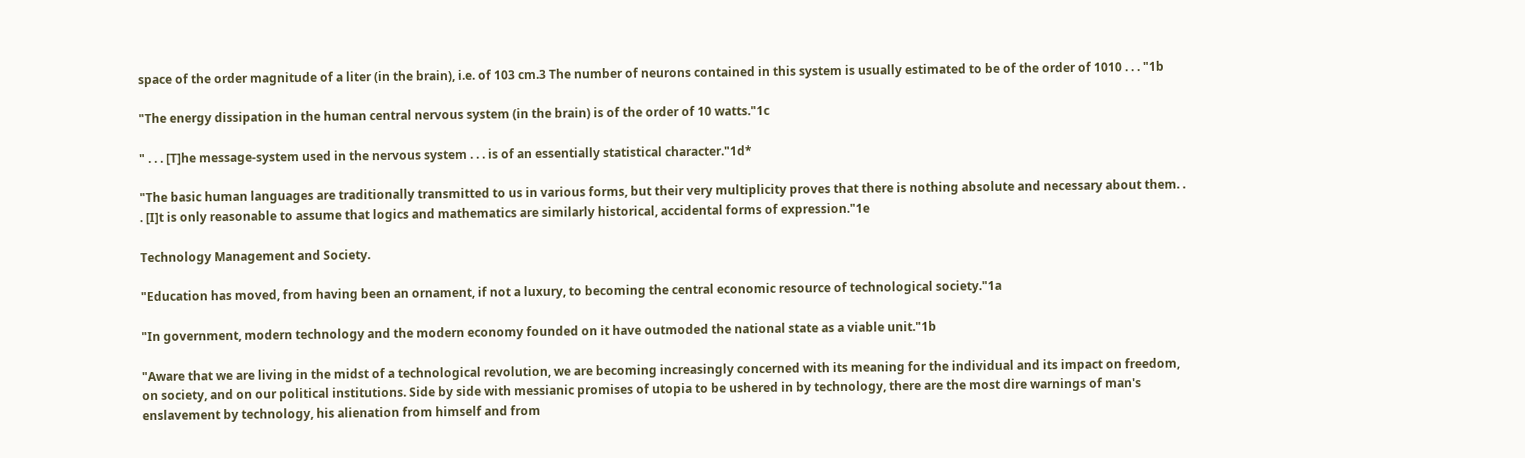space of the order magnitude of a liter (in the brain), i.e. of 103 cm.3 The number of neurons contained in this system is usually estimated to be of the order of 1010 . . . "1b

"The energy dissipation in the human central nervous system (in the brain) is of the order of 10 watts."1c

" . . . [T]he message-system used in the nervous system . . . is of an essentially statistical character."1d*

"The basic human languages are traditionally transmitted to us in various forms, but their very multiplicity proves that there is nothing absolute and necessary about them. . . [I]t is only reasonable to assume that logics and mathematics are similarly historical, accidental forms of expression."1e

Technology Management and Society.

"Education has moved, from having been an ornament, if not a luxury, to becoming the central economic resource of technological society."1a

"In government, modern technology and the modern economy founded on it have outmoded the national state as a viable unit."1b

"Aware that we are living in the midst of a technological revolution, we are becoming increasingly concerned with its meaning for the individual and its impact on freedom, on society, and on our political institutions. Side by side with messianic promises of utopia to be ushered in by technology, there are the most dire warnings of man's enslavement by technology, his alienation from himself and from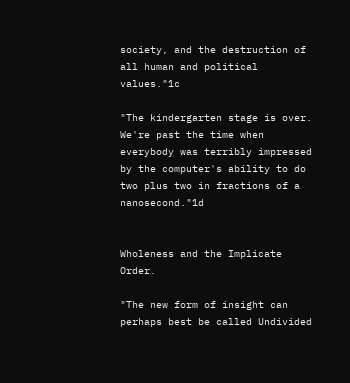society, and the destruction of all human and political values."1c

"The kindergarten stage is over. We're past the time when everybody was terribly impressed by the computer's ability to do two plus two in fractions of a nanosecond."1d


Wholeness and the Implicate Order.

"The new form of insight can perhaps best be called Undivided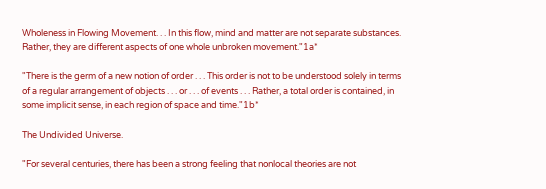Wholeness in Flowing Movement. . . In this flow, mind and matter are not separate substances. Rather, they are different aspects of one whole unbroken movement."1a*

"There is the germ of a new notion of order . . . This order is not to be understood solely in terms of a regular arrangement of objects . . . or . . . of events . . . Rather, a total order is contained, in some implicit sense, in each region of space and time."1b*

The Undivided Universe.

"For several centuries, there has been a strong feeling that nonlocal theories are not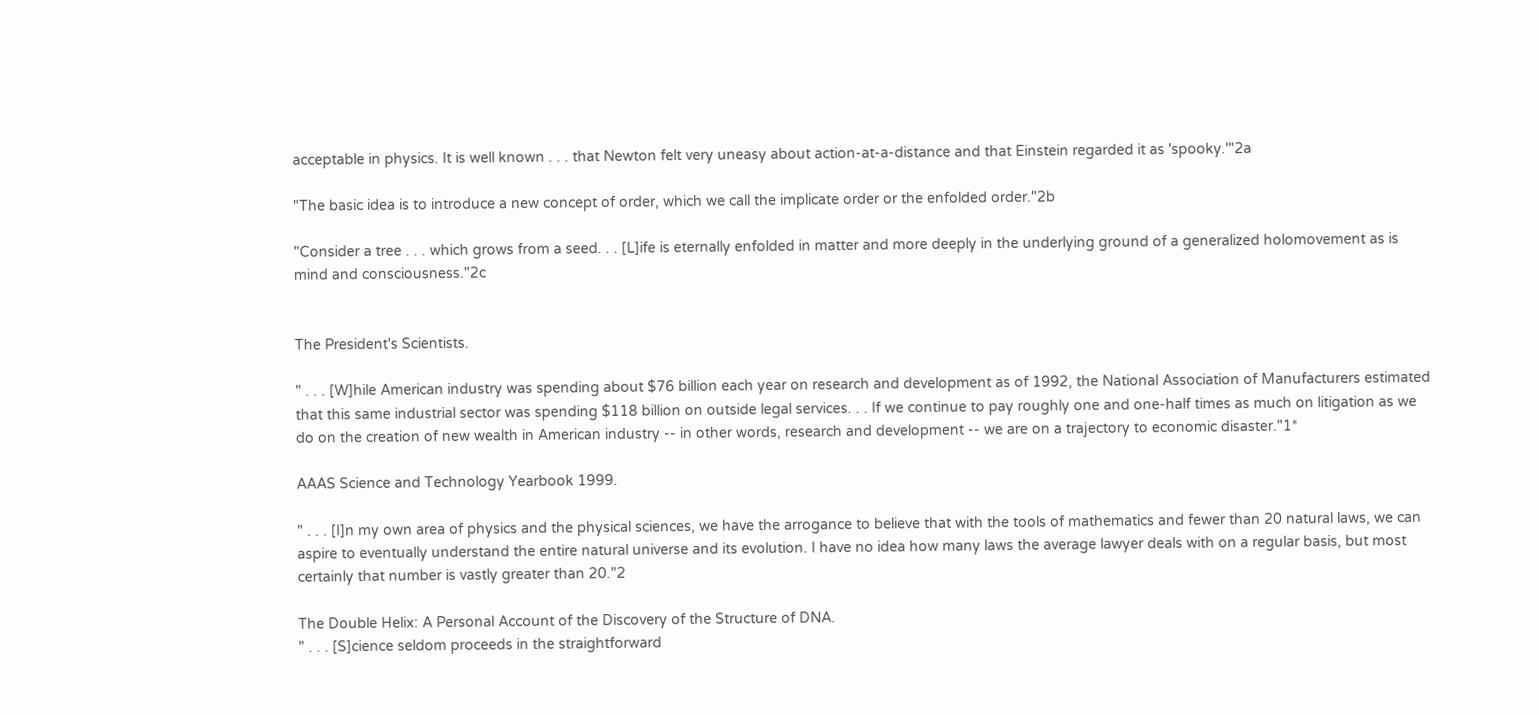acceptable in physics. It is well known . . . that Newton felt very uneasy about action-at-a-distance and that Einstein regarded it as 'spooky.'"2a

"The basic idea is to introduce a new concept of order, which we call the implicate order or the enfolded order."2b

"Consider a tree . . . which grows from a seed. . . [L]ife is eternally enfolded in matter and more deeply in the underlying ground of a generalized holomovement as is mind and consciousness."2c


The President's Scientists.

" . . . [W]hile American industry was spending about $76 billion each year on research and development as of 1992, the National Association of Manufacturers estimated that this same industrial sector was spending $118 billion on outside legal services. . . If we continue to pay roughly one and one-half times as much on litigation as we do on the creation of new wealth in American industry -- in other words, research and development -- we are on a trajectory to economic disaster."1*

AAAS Science and Technology Yearbook 1999.

" . . . [I]n my own area of physics and the physical sciences, we have the arrogance to believe that with the tools of mathematics and fewer than 20 natural laws, we can aspire to eventually understand the entire natural universe and its evolution. I have no idea how many laws the average lawyer deals with on a regular basis, but most certainly that number is vastly greater than 20."2

The Double Helix: A Personal Account of the Discovery of the Structure of DNA.
" . . . [S]cience seldom proceeds in the straightforward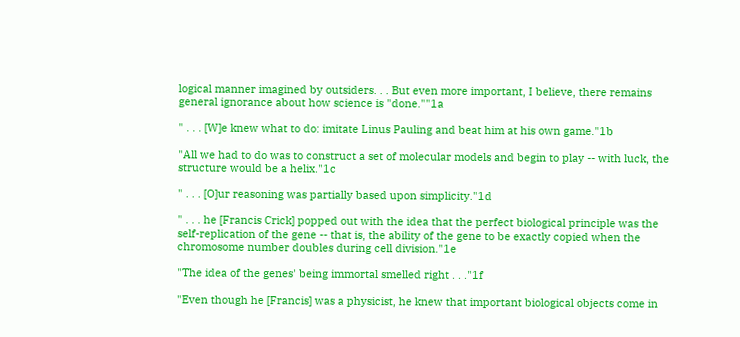logical manner imagined by outsiders. . . But even more important, I believe, there remains general ignorance about how science is "done.""1a

" . . . [W]e knew what to do: imitate Linus Pauling and beat him at his own game."1b

"All we had to do was to construct a set of molecular models and begin to play -- with luck, the structure would be a helix."1c

" . . . [O]ur reasoning was partially based upon simplicity."1d

" . . . he [Francis Crick] popped out with the idea that the perfect biological principle was the self-replication of the gene -- that is, the ability of the gene to be exactly copied when the chromosome number doubles during cell division."1e

"The idea of the genes' being immortal smelled right . . ."1f

"Even though he [Francis] was a physicist, he knew that important biological objects come in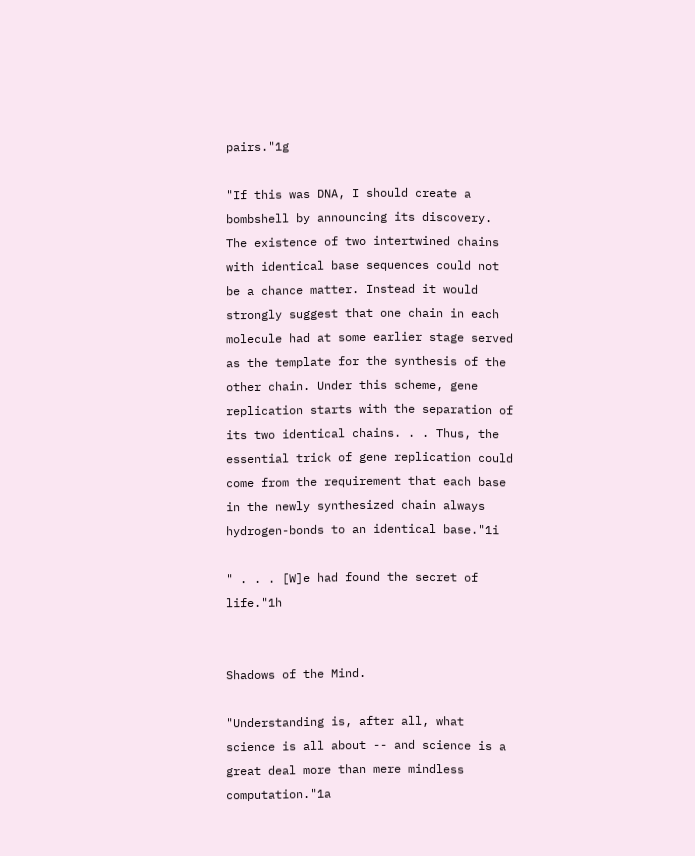pairs."1g

"If this was DNA, I should create a bombshell by announcing its discovery. The existence of two intertwined chains with identical base sequences could not be a chance matter. Instead it would strongly suggest that one chain in each molecule had at some earlier stage served as the template for the synthesis of the other chain. Under this scheme, gene replication starts with the separation of its two identical chains. . . Thus, the essential trick of gene replication could come from the requirement that each base in the newly synthesized chain always hydrogen-bonds to an identical base."1i

" . . . [W]e had found the secret of life."1h


Shadows of the Mind.

"Understanding is, after all, what science is all about -- and science is a great deal more than mere mindless computation."1a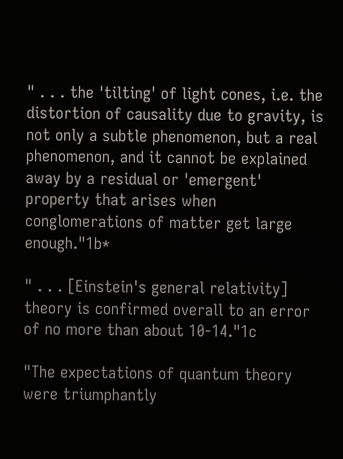" . . . the 'tilting' of light cones, i.e. the distortion of causality due to gravity, is not only a subtle phenomenon, but a real phenomenon, and it cannot be explained away by a residual or 'emergent' property that arises when conglomerations of matter get large enough."1b*

" . . . [Einstein's general relativity] theory is confirmed overall to an error of no more than about 10-14."1c

"The expectations of quantum theory were triumphantly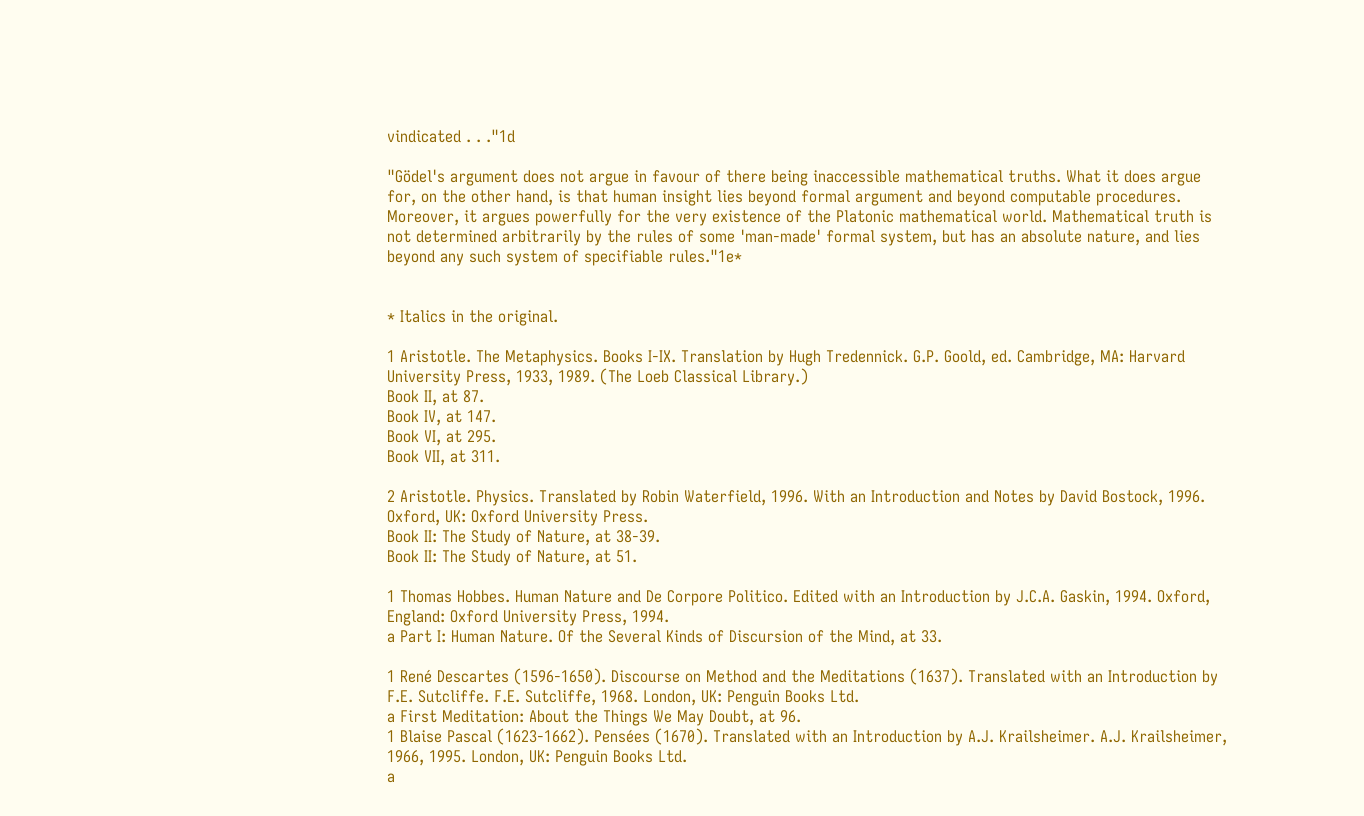vindicated . . ."1d

"Gödel's argument does not argue in favour of there being inaccessible mathematical truths. What it does argue for, on the other hand, is that human insight lies beyond formal argument and beyond computable procedures. Moreover, it argues powerfully for the very existence of the Platonic mathematical world. Mathematical truth is not determined arbitrarily by the rules of some 'man-made' formal system, but has an absolute nature, and lies beyond any such system of specifiable rules."1e*


* Italics in the original.

1 Aristotle. The Metaphysics. Books I-IX. Translation by Hugh Tredennick. G.P. Goold, ed. Cambridge, MA: Harvard University Press, 1933, 1989. (The Loeb Classical Library.)
Book II, at 87.
Book IV, at 147.
Book VI, at 295.
Book VII, at 311.

2 Aristotle. Physics. Translated by Robin Waterfield, 1996. With an Introduction and Notes by David Bostock, 1996. Oxford, UK: Oxford University Press.
Book II: The Study of Nature, at 38-39.
Book II: The Study of Nature, at 51.

1 Thomas Hobbes. Human Nature and De Corpore Politico. Edited with an Introduction by J.C.A. Gaskin, 1994. Oxford, England: Oxford University Press, 1994.
a Part I: Human Nature. Of the Several Kinds of Discursion of the Mind, at 33.

1 René Descartes (1596-1650). Discourse on Method and the Meditations (1637). Translated with an Introduction by F.E. Sutcliffe. F.E. Sutcliffe, 1968. London, UK: Penguin Books Ltd.
a First Meditation: About the Things We May Doubt, at 96.
1 Blaise Pascal (1623-1662). Pensées (1670). Translated with an Introduction by A.J. Krailsheimer. A.J. Krailsheimer, 1966, 1995. London, UK: Penguin Books Ltd.
a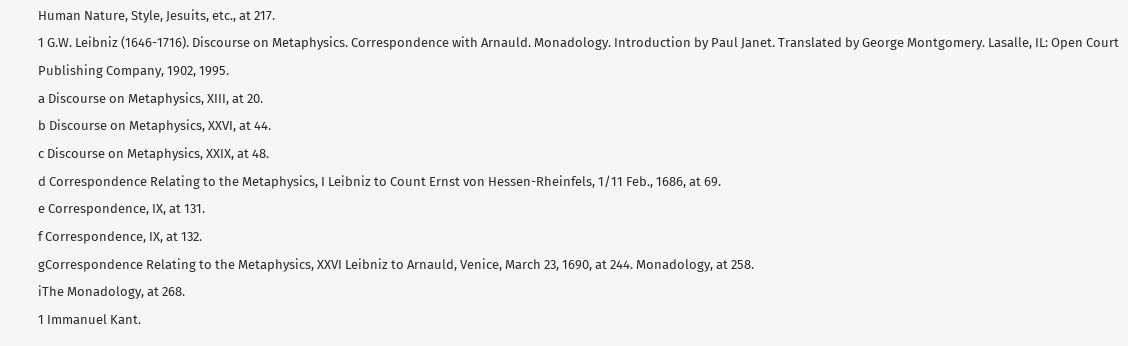Human Nature, Style, Jesuits, etc., at 217.
1 G.W. Leibniz (1646-1716). Discourse on Metaphysics. Correspondence with Arnauld. Monadology. Introduction by Paul Janet. Translated by George Montgomery. Lasalle, IL: Open Court Publishing Company, 1902, 1995.
a Discourse on Metaphysics, XIII, at 20.
b Discourse on Metaphysics, XXVI, at 44.
c Discourse on Metaphysics, XXIX, at 48.
d Correspondence Relating to the Metaphysics, I Leibniz to Count Ernst von Hessen-Rheinfels, 1/11 Feb., 1686, at 69.
e Correspondence, IX, at 131.
f Correspondence, IX, at 132.
gCorrespondence Relating to the Metaphysics, XXVI Leibniz to Arnauld, Venice, March 23, 1690, at 244. Monadology, at 258.
iThe Monadology, at 268.
1 Immanuel Kant.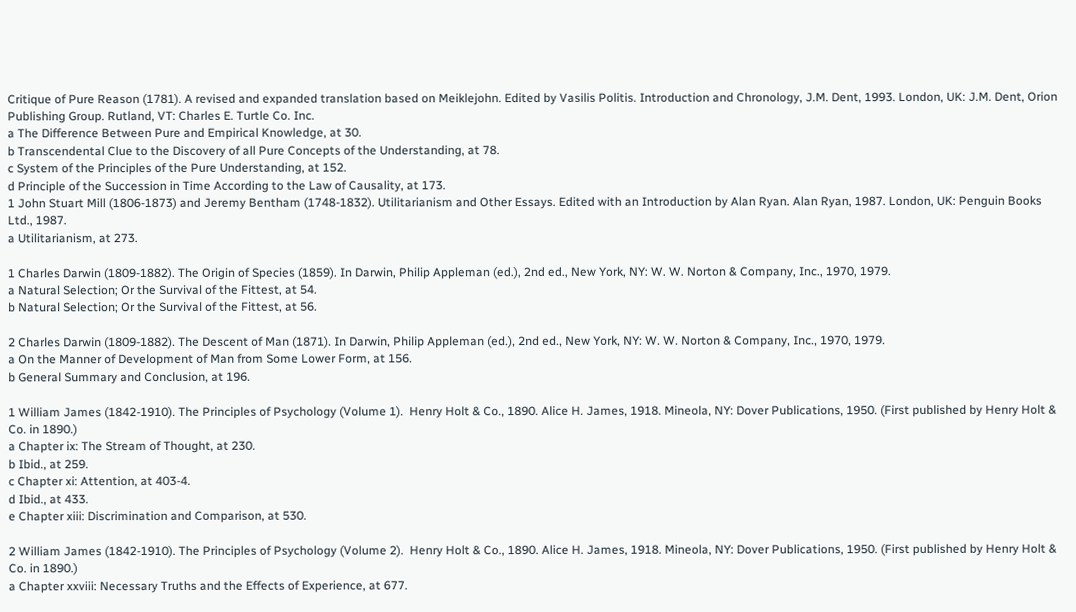Critique of Pure Reason (1781). A revised and expanded translation based on Meiklejohn. Edited by Vasilis Politis. Introduction and Chronology, J.M. Dent, 1993. London, UK: J.M. Dent, Orion Publishing Group. Rutland, VT: Charles E. Turtle Co. Inc.
a The Difference Between Pure and Empirical Knowledge, at 30.
b Transcendental Clue to the Discovery of all Pure Concepts of the Understanding, at 78.
c System of the Principles of the Pure Understanding, at 152.
d Principle of the Succession in Time According to the Law of Causality, at 173.
1 John Stuart Mill (1806-1873) and Jeremy Bentham (1748-1832). Utilitarianism and Other Essays. Edited with an Introduction by Alan Ryan. Alan Ryan, 1987. London, UK: Penguin Books Ltd., 1987.
a Utilitarianism, at 273.

1 Charles Darwin (1809-1882). The Origin of Species (1859). In Darwin, Philip Appleman (ed.), 2nd ed., New York, NY: W. W. Norton & Company, Inc., 1970, 1979.
a Natural Selection; Or the Survival of the Fittest, at 54.
b Natural Selection; Or the Survival of the Fittest, at 56.

2 Charles Darwin (1809-1882). The Descent of Man (1871). In Darwin, Philip Appleman (ed.), 2nd ed., New York, NY: W. W. Norton & Company, Inc., 1970, 1979.
a On the Manner of Development of Man from Some Lower Form, at 156.
b General Summary and Conclusion, at 196.

1 William James (1842-1910). The Principles of Psychology (Volume 1).  Henry Holt & Co., 1890. Alice H. James, 1918. Mineola, NY: Dover Publications, 1950. (First published by Henry Holt & Co. in 1890.)
a Chapter ix: The Stream of Thought, at 230.
b Ibid., at 259.
c Chapter xi: Attention, at 403-4.
d Ibid., at 433.
e Chapter xiii: Discrimination and Comparison, at 530.

2 William James (1842-1910). The Principles of Psychology (Volume 2).  Henry Holt & Co., 1890. Alice H. James, 1918. Mineola, NY: Dover Publications, 1950. (First published by Henry Holt & Co. in 1890.)
a Chapter xxviii: Necessary Truths and the Effects of Experience, at 677.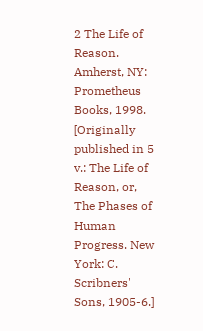2 The Life of Reason. Amherst, NY: Prometheus Books, 1998. [Originally published in 5 v.: The Life of Reason, or, The Phases of Human Progress. New York: C. Scribners' Sons, 1905-6.]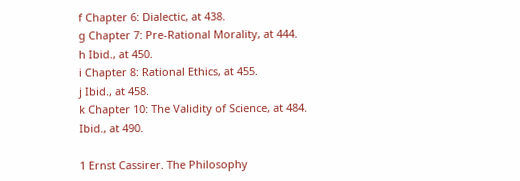f Chapter 6: Dialectic, at 438.
g Chapter 7: Pre-Rational Morality, at 444.
h Ibid., at 450.
i Chapter 8: Rational Ethics, at 455.
j Ibid., at 458.
k Chapter 10: The Validity of Science, at 484.
Ibid., at 490.

1 Ernst Cassirer. The Philosophy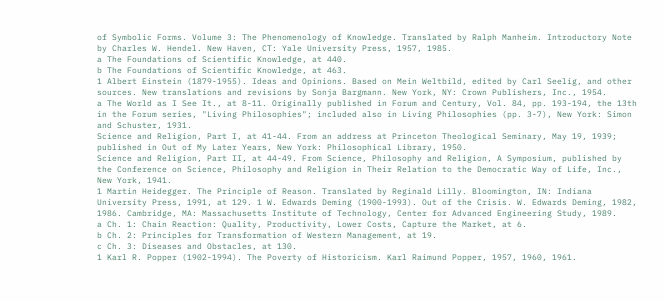of Symbolic Forms. Volume 3: The Phenomenology of Knowledge. Translated by Ralph Manheim. Introductory Note by Charles W. Hendel. New Haven, CT: Yale University Press, 1957, 1985.
a The Foundations of Scientific Knowledge, at 440.
b The Foundations of Scientific Knowledge, at 463.
1 Albert Einstein (1879-1955). Ideas and Opinions. Based on Mein Weltbild, edited by Carl Seelig, and other sources. New translations and revisions by Sonja Bargmann. New York, NY: Crown Publishers, Inc., 1954.
a The World as I See It., at 8-11. Originally published in Forum and Century, Vol. 84, pp. 193-194, the 13th in the Forum series, "Living Philosophies"; included also in Living Philosophies (pp. 3-7), New York: Simon and Schuster, 1931.
Science and Religion, Part I, at 41-44. From an address at Princeton Theological Seminary, May 19, 1939; published in Out of My Later Years, New York: Philosophical Library, 1950.
Science and Religion, Part II, at 44-49. From Science, Philosophy and Religion, A Symposium, published by the Conference on Science, Philosophy and Religion in Their Relation to the Democratic Way of Life, Inc., New York, 1941.
1 Martin Heidegger. The Principle of Reason. Translated by Reginald Lilly. Bloomington, IN: Indiana University Press, 1991, at 129. 1 W. Edwards Deming (1900-1993). Out of the Crisis. W. Edwards Deming, 1982, 1986. Cambridge, MA: Massachusetts Institute of Technology, Center for Advanced Engineering Study, 1989.
a Ch. 1: Chain Reaction: Quality, Productivity, Lower Costs, Capture the Market, at 6.
b Ch. 2: Principles for Transformation of Western Management, at 19.
c Ch. 3: Diseases and Obstacles, at 130.
1 Karl R. Popper (1902-1994). The Poverty of Historicism. Karl Raimund Popper, 1957, 1960, 1961.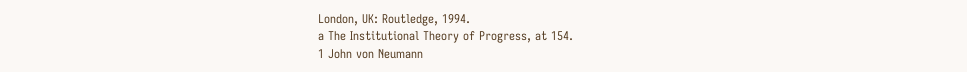London, UK: Routledge, 1994.
a The Institutional Theory of Progress, at 154.
1 John von Neumann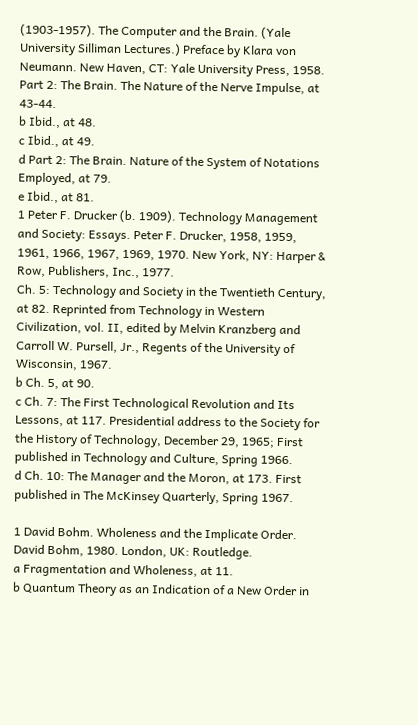(1903-1957). The Computer and the Brain. (Yale University Silliman Lectures.) Preface by Klara von Neumann. New Haven, CT: Yale University Press, 1958.
Part 2: The Brain. The Nature of the Nerve Impulse, at 43-44.
b Ibid., at 48.
c Ibid., at 49.
d Part 2: The Brain. Nature of the System of Notations Employed, at 79.
e Ibid., at 81.
1 Peter F. Drucker (b. 1909). Technology Management and Society: Essays. Peter F. Drucker, 1958, 1959, 1961, 1966, 1967, 1969, 1970. New York, NY: Harper & Row, Publishers, Inc., 1977.
Ch. 5: Technology and Society in the Twentieth Century, at 82. Reprinted from Technology in Western Civilization, vol. II, edited by Melvin Kranzberg and Carroll W. Pursell, Jr., Regents of the University of Wisconsin, 1967.
b Ch. 5, at 90.
c Ch. 7: The First Technological Revolution and Its Lessons, at 117. Presidential address to the Society for the History of Technology, December 29, 1965; First published in Technology and Culture, Spring 1966.
d Ch. 10: The Manager and the Moron, at 173. First published in The McKinsey Quarterly, Spring 1967.

1 David Bohm. Wholeness and the Implicate Order. David Bohm, 1980. London, UK: Routledge.
a Fragmentation and Wholeness, at 11.
b Quantum Theory as an Indication of a New Order in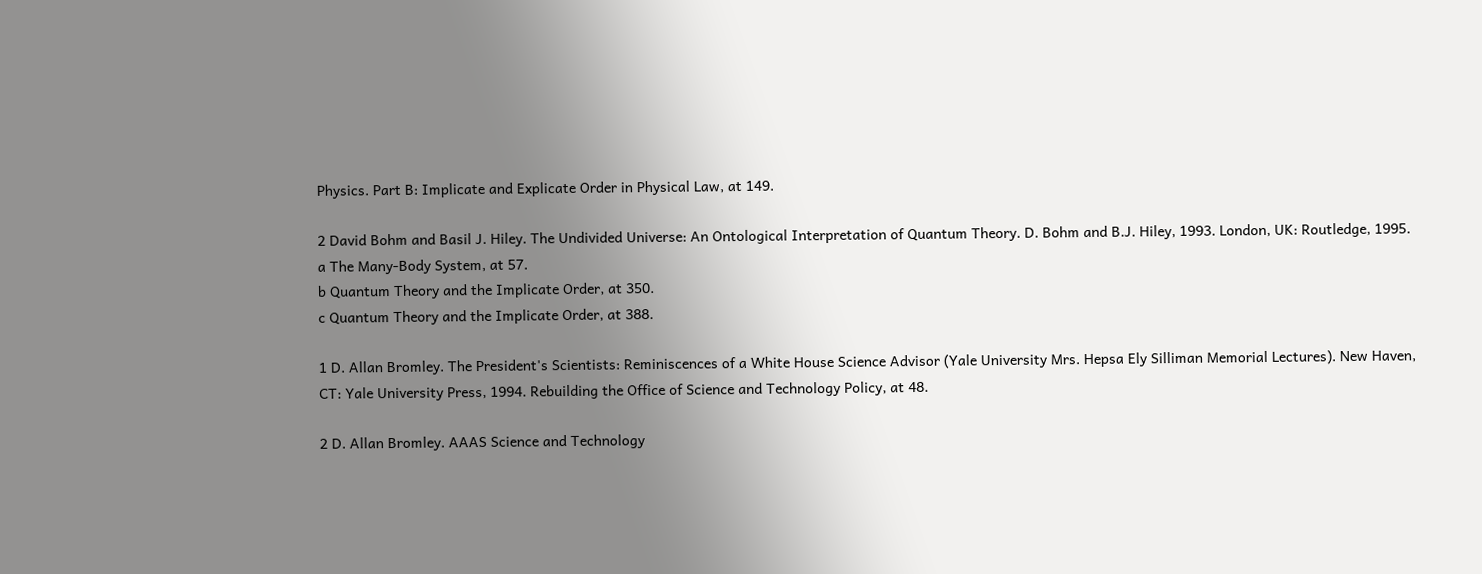Physics. Part B: Implicate and Explicate Order in Physical Law, at 149.

2 David Bohm and Basil J. Hiley. The Undivided Universe: An Ontological Interpretation of Quantum Theory. D. Bohm and B.J. Hiley, 1993. London, UK: Routledge, 1995.
a The Many-Body System, at 57.
b Quantum Theory and the Implicate Order, at 350.
c Quantum Theory and the Implicate Order, at 388.

1 D. Allan Bromley. The President's Scientists: Reminiscences of a White House Science Advisor (Yale University Mrs. Hepsa Ely Silliman Memorial Lectures). New Haven, CT: Yale University Press, 1994. Rebuilding the Office of Science and Technology Policy, at 48.

2 D. Allan Bromley. AAAS Science and Technology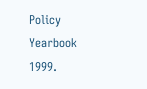Policy Yearbook 1999.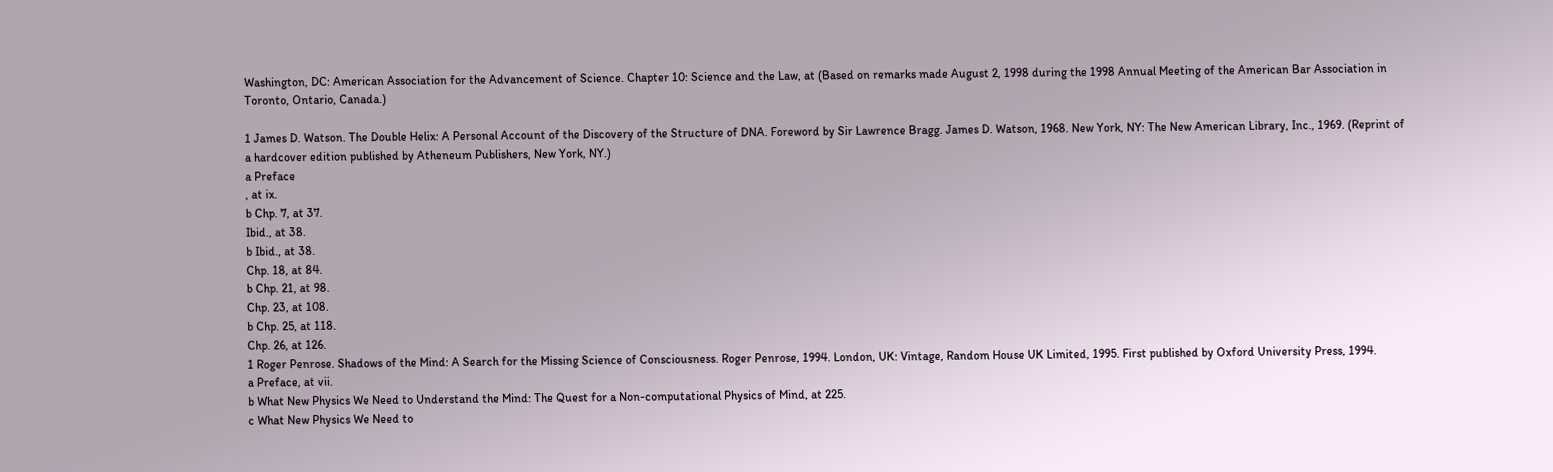Washington, DC: American Association for the Advancement of Science. Chapter 10: Science and the Law, at (Based on remarks made August 2, 1998 during the 1998 Annual Meeting of the American Bar Association in Toronto, Ontario, Canada.)

1 James D. Watson. The Double Helix: A Personal Account of the Discovery of the Structure of DNA. Foreword by Sir Lawrence Bragg. James D. Watson, 1968. New York, NY: The New American Library, Inc., 1969. (Reprint of a hardcover edition published by Atheneum Publishers, New York, NY.)
a Preface
, at ix.
b Chp. 7, at 37.
Ibid., at 38.
b Ibid., at 38.
Chp. 18, at 84.
b Chp. 21, at 98.
Chp. 23, at 108.
b Chp. 25, at 118.
Chp. 26, at 126.
1 Roger Penrose. Shadows of the Mind: A Search for the Missing Science of Consciousness. Roger Penrose, 1994. London, UK: Vintage, Random House UK Limited, 1995. First published by Oxford University Press, 1994.
a Preface, at vii.
b What New Physics We Need to Understand the Mind: The Quest for a Non-computational Physics of Mind, at 225.
c What New Physics We Need to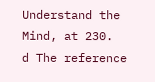Understand the Mind, at 230.
d The reference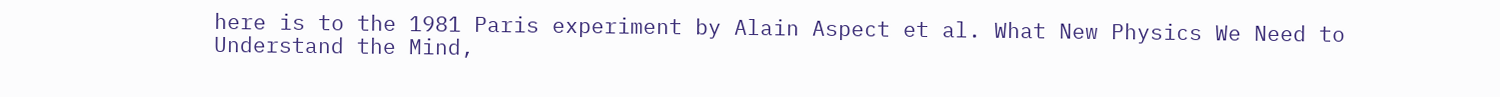here is to the 1981 Paris experiment by Alain Aspect et al. What New Physics We Need to Understand the Mind,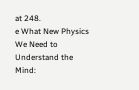at 248.
e What New Physics We Need to Understand the Mind: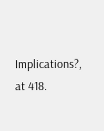Implications?, at 418.